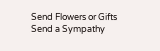Send Flowers or Gifts
Send a Sympathy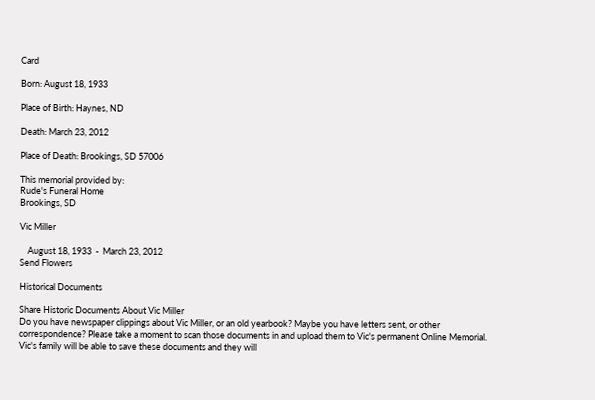Card

Born: August 18, 1933

Place of Birth: Haynes, ND

Death: March 23, 2012

Place of Death: Brookings, SD 57006

This memorial provided by:
Rude's Funeral Home
Brookings, SD

Vic Miller

    August 18, 1933  -  March 23, 2012
Send Flowers

Historical Documents

Share Historic Documents About Vic Miller
Do you have newspaper clippings about Vic Miller, or an old yearbook? Maybe you have letters sent, or other correspondence? Please take a moment to scan those documents in and upload them to Vic's permanent Online Memorial. Vic's family will be able to save these documents and they will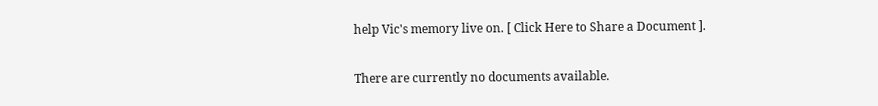help Vic's memory live on. [ Click Here to Share a Document ].

There are currently no documents available.